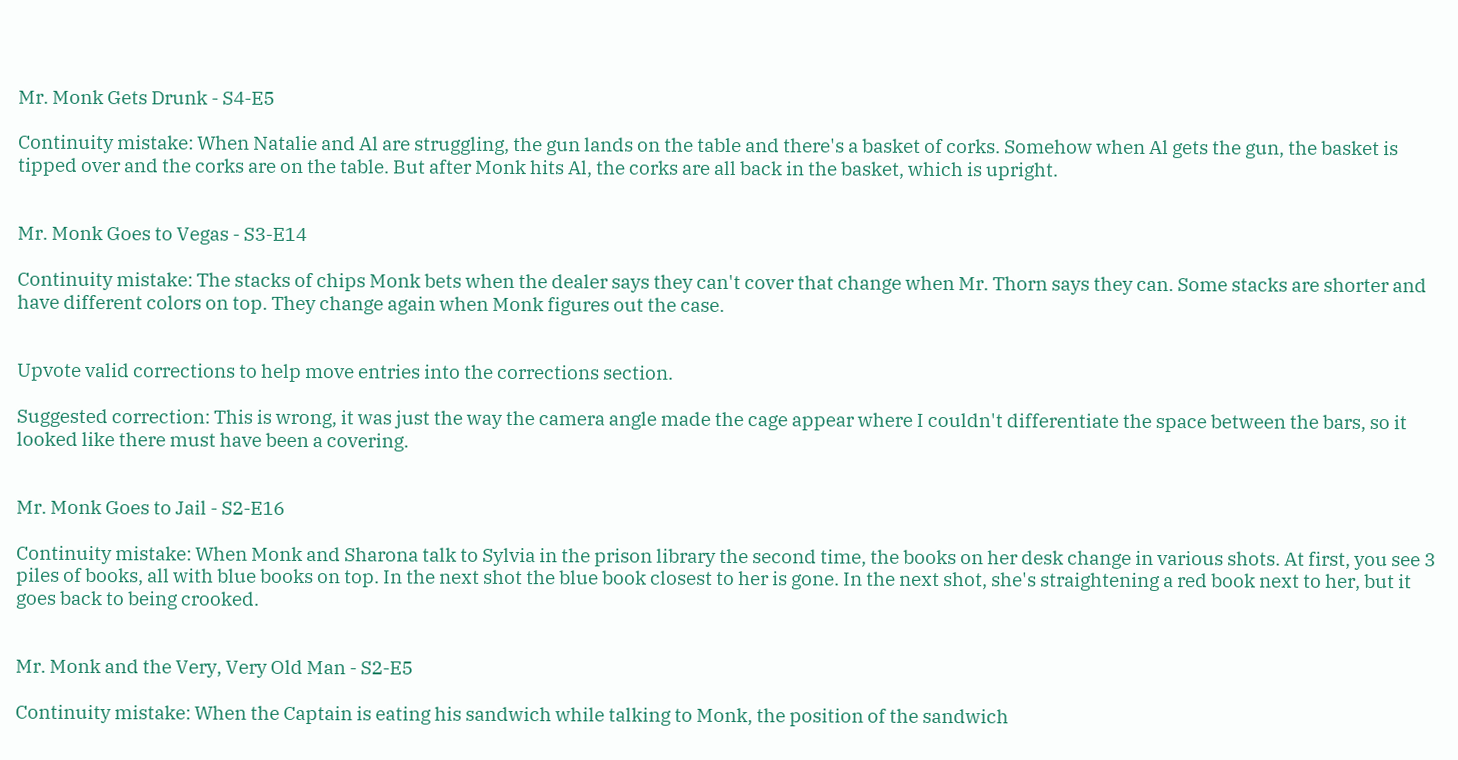Mr. Monk Gets Drunk - S4-E5

Continuity mistake: When Natalie and Al are struggling, the gun lands on the table and there's a basket of corks. Somehow when Al gets the gun, the basket is tipped over and the corks are on the table. But after Monk hits Al, the corks are all back in the basket, which is upright.


Mr. Monk Goes to Vegas - S3-E14

Continuity mistake: The stacks of chips Monk bets when the dealer says they can't cover that change when Mr. Thorn says they can. Some stacks are shorter and have different colors on top. They change again when Monk figures out the case.


Upvote valid corrections to help move entries into the corrections section.

Suggested correction: This is wrong, it was just the way the camera angle made the cage appear where I couldn't differentiate the space between the bars, so it looked like there must have been a covering.


Mr. Monk Goes to Jail - S2-E16

Continuity mistake: When Monk and Sharona talk to Sylvia in the prison library the second time, the books on her desk change in various shots. At first, you see 3 piles of books, all with blue books on top. In the next shot the blue book closest to her is gone. In the next shot, she's straightening a red book next to her, but it goes back to being crooked.


Mr. Monk and the Very, Very Old Man - S2-E5

Continuity mistake: When the Captain is eating his sandwich while talking to Monk, the position of the sandwich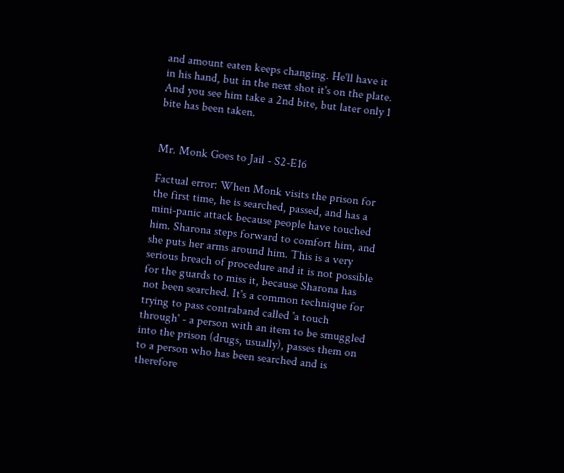and amount eaten keeps changing. He'll have it in his hand, but in the next shot it's on the plate. And you see him take a 2nd bite, but later only 1 bite has been taken.


Mr. Monk Goes to Jail - S2-E16

Factual error: When Monk visits the prison for the first time, he is searched, passed, and has a mini-panic attack because people have touched him. Sharona steps forward to comfort him, and she puts her arms around him. This is a very serious breach of procedure and it is not possible for the guards to miss it, because Sharona has not been searched. It's a common technique for trying to pass contraband called 'a touch through' - a person with an item to be smuggled into the prison (drugs, usually), passes them on to a person who has been searched and is therefore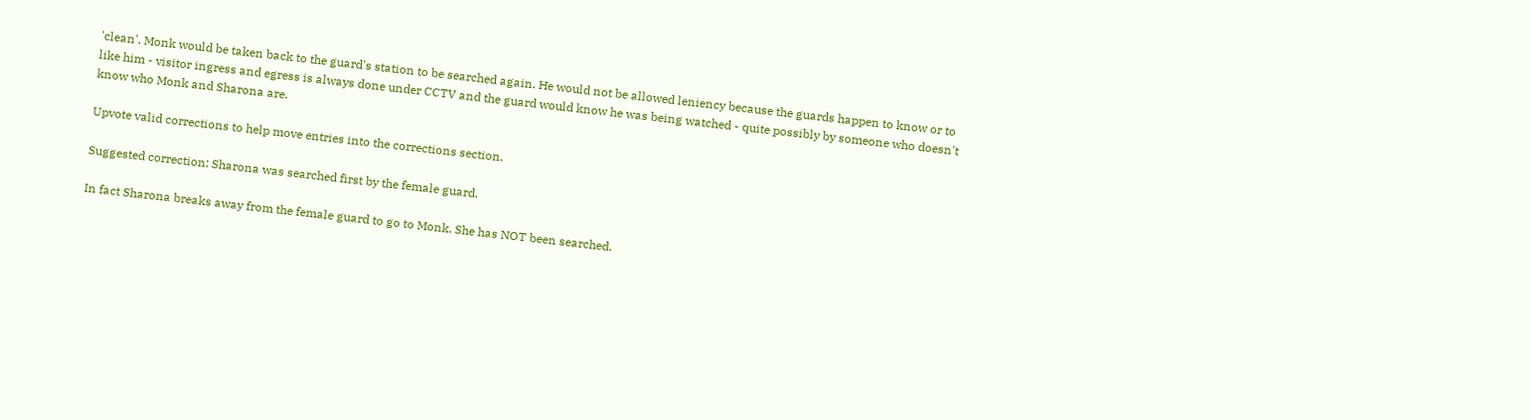'clean'. Monk would be taken back to the guard's station to be searched again. He would not be allowed leniency because the guards happen to know or to like him - visitor ingress and egress is always done under CCTV and the guard would know he was being watched - quite possibly by someone who doesn't know who Monk and Sharona are.

Upvote valid corrections to help move entries into the corrections section.

Suggested correction: Sharona was searched first by the female guard.

In fact Sharona breaks away from the female guard to go to Monk. She has NOT been searched.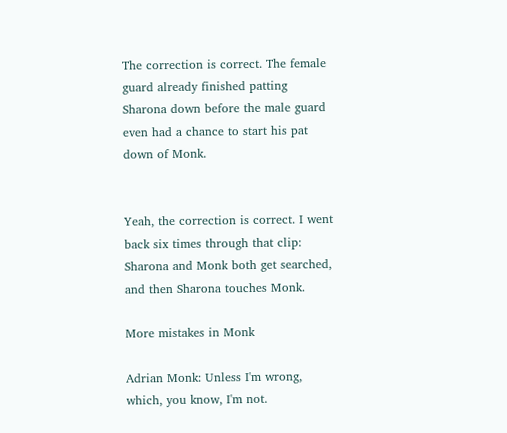The correction is correct. The female guard already finished patting Sharona down before the male guard even had a chance to start his pat down of Monk.


Yeah, the correction is correct. I went back six times through that clip: Sharona and Monk both get searched, and then Sharona touches Monk.

More mistakes in Monk

Adrian Monk: Unless I'm wrong, which, you know, I'm not.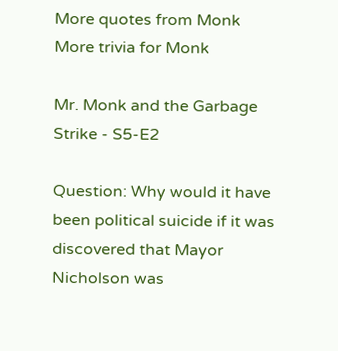More quotes from Monk
More trivia for Monk

Mr. Monk and the Garbage Strike - S5-E2

Question: Why would it have been political suicide if it was discovered that Mayor Nicholson was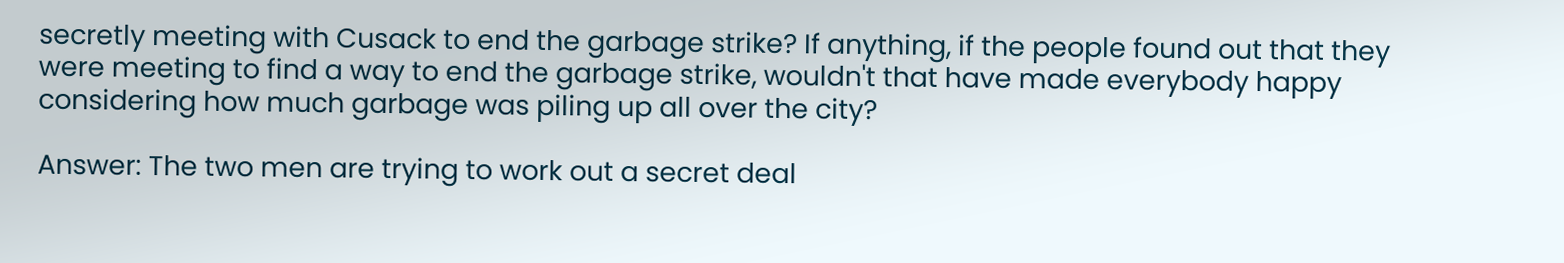secretly meeting with Cusack to end the garbage strike? If anything, if the people found out that they were meeting to find a way to end the garbage strike, wouldn't that have made everybody happy considering how much garbage was piling up all over the city?

Answer: The two men are trying to work out a secret deal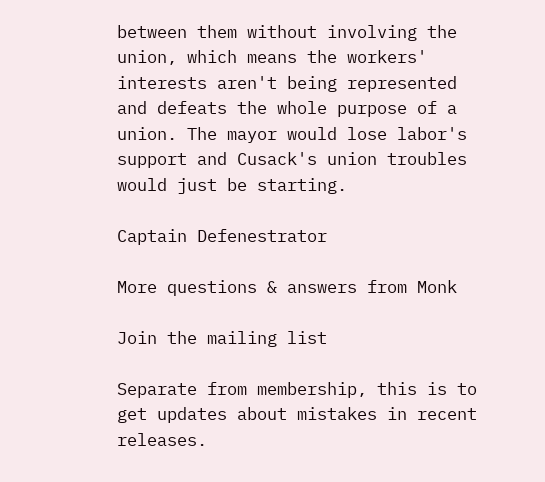between them without involving the union, which means the workers' interests aren't being represented and defeats the whole purpose of a union. The mayor would lose labor's support and Cusack's union troubles would just be starting.

Captain Defenestrator

More questions & answers from Monk

Join the mailing list

Separate from membership, this is to get updates about mistakes in recent releases.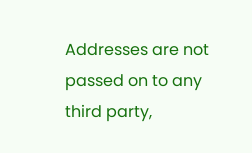Addresses are not passed on to any third party,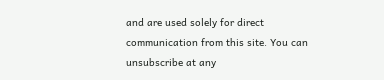and are used solely for direct communication from this site. You can unsubscribe at any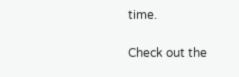time.

Check out the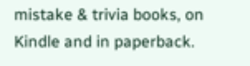mistake & trivia books, on Kindle and in paperback.